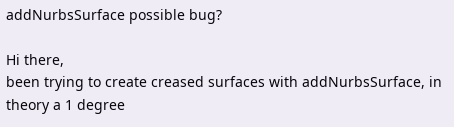addNurbsSurface possible bug?

Hi there,
been trying to create creased surfaces with addNurbsSurface, in theory a 1 degree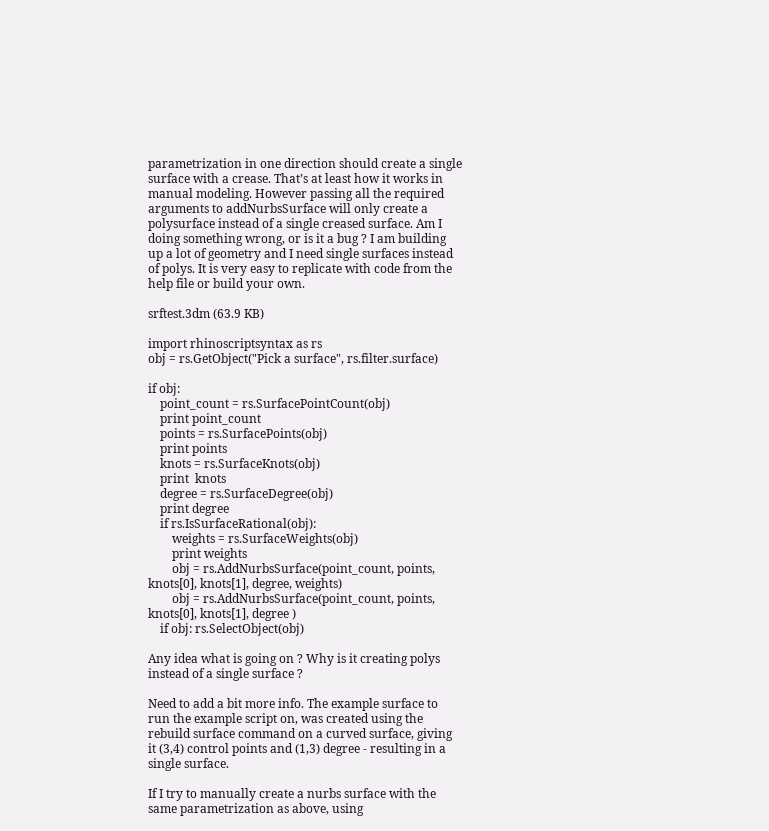parametrization in one direction should create a single surface with a crease. That’s at least how it works in manual modeling. However passing all the required arguments to addNurbsSurface will only create a polysurface instead of a single creased surface. Am I doing something wrong, or is it a bug ? I am building up a lot of geometry and I need single surfaces instead of polys. It is very easy to replicate with code from the help file or build your own.

srftest.3dm (63.9 KB)

import rhinoscriptsyntax as rs
obj = rs.GetObject("Pick a surface", rs.filter.surface)

if obj:
    point_count = rs.SurfacePointCount(obj)
    print point_count
    points = rs.SurfacePoints(obj)
    print points
    knots = rs.SurfaceKnots(obj)
    print  knots
    degree = rs.SurfaceDegree(obj)
    print degree
    if rs.IsSurfaceRational(obj):
        weights = rs.SurfaceWeights(obj)
        print weights
        obj = rs.AddNurbsSurface(point_count, points, knots[0], knots[1], degree, weights)
        obj = rs.AddNurbsSurface(point_count, points, knots[0], knots[1], degree )
    if obj: rs.SelectObject(obj)

Any idea what is going on ? Why is it creating polys instead of a single surface ?

Need to add a bit more info. The example surface to run the example script on, was created using the rebuild surface command on a curved surface, giving it (3,4) control points and (1,3) degree - resulting in a single surface.

If I try to manually create a nurbs surface with the same parametrization as above, using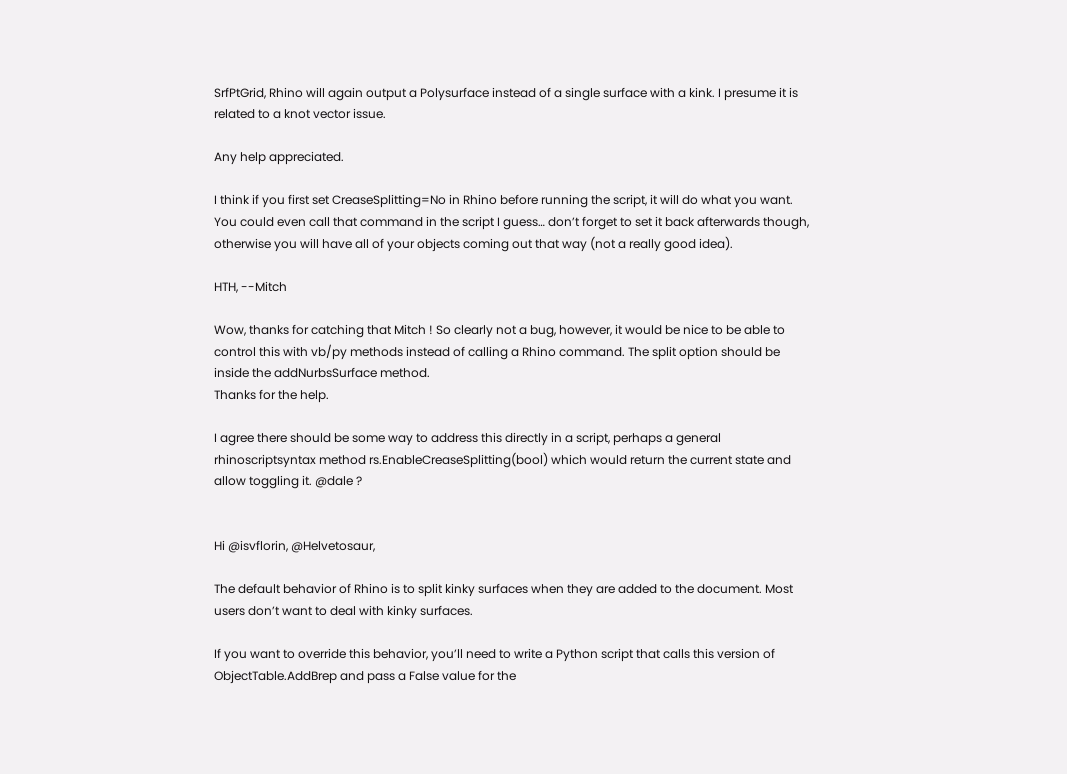SrfPtGrid, Rhino will again output a Polysurface instead of a single surface with a kink. I presume it is related to a knot vector issue.

Any help appreciated.

I think if you first set CreaseSplitting=No in Rhino before running the script, it will do what you want. You could even call that command in the script I guess… don’t forget to set it back afterwards though, otherwise you will have all of your objects coming out that way (not a really good idea).

HTH, --Mitch

Wow, thanks for catching that Mitch ! So clearly not a bug, however, it would be nice to be able to control this with vb/py methods instead of calling a Rhino command. The split option should be inside the addNurbsSurface method.
Thanks for the help.

I agree there should be some way to address this directly in a script, perhaps a general rhinoscriptsyntax method rs.EnableCreaseSplitting(bool) which would return the current state and allow toggling it. @dale ?


Hi @isvflorin, @Helvetosaur,

The default behavior of Rhino is to split kinky surfaces when they are added to the document. Most users don’t want to deal with kinky surfaces.

If you want to override this behavior, you’ll need to write a Python script that calls this version of ObjectTable.AddBrep and pass a False value for the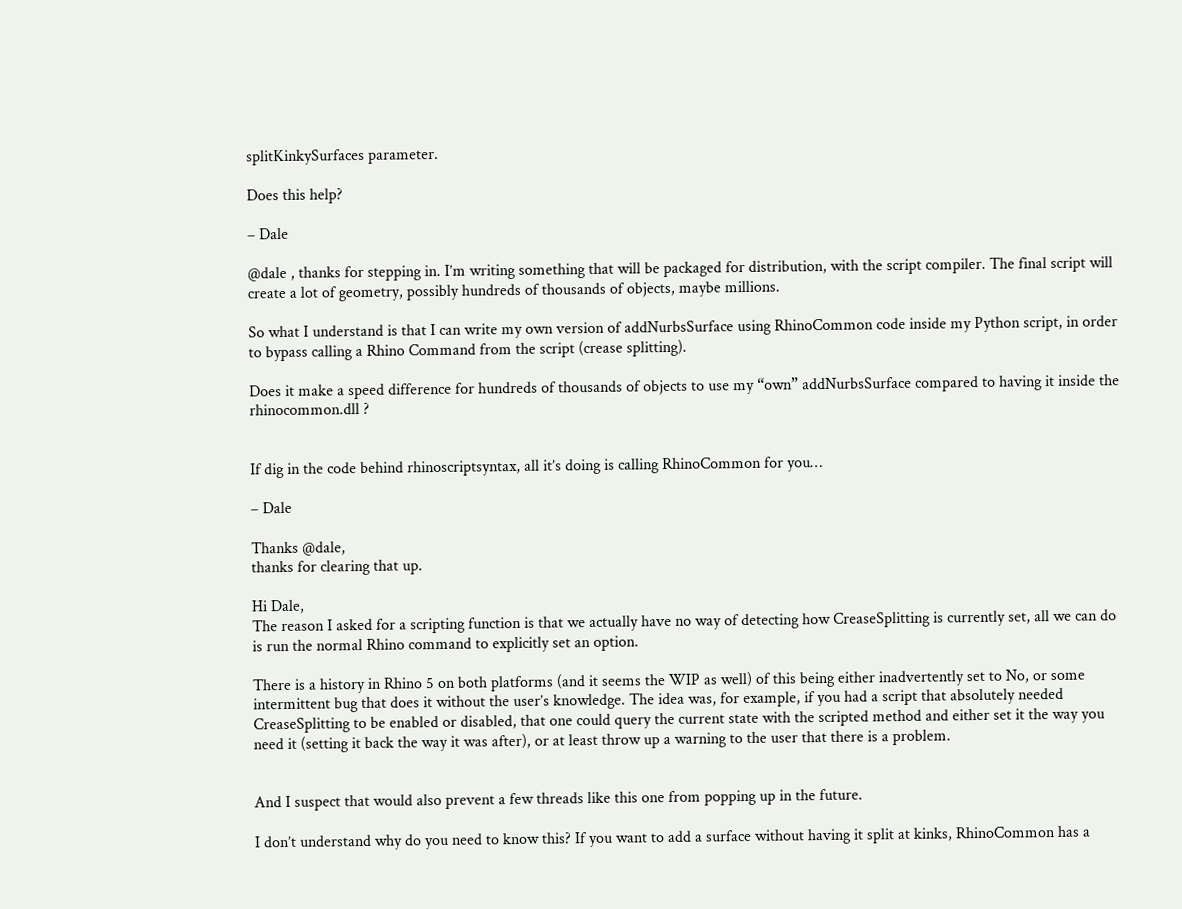splitKinkySurfaces parameter.

Does this help?

– Dale

@dale , thanks for stepping in. I’m writing something that will be packaged for distribution, with the script compiler. The final script will create a lot of geometry, possibly hundreds of thousands of objects, maybe millions.

So what I understand is that I can write my own version of addNurbsSurface using RhinoCommon code inside my Python script, in order to bypass calling a Rhino Command from the script (crease splitting).

Does it make a speed difference for hundreds of thousands of objects to use my “own” addNurbsSurface compared to having it inside the rhinocommon.dll ?


If dig in the code behind rhinoscriptsyntax, all it’s doing is calling RhinoCommon for you…

– Dale

Thanks @dale,
thanks for clearing that up.

Hi Dale,
The reason I asked for a scripting function is that we actually have no way of detecting how CreaseSplitting is currently set, all we can do is run the normal Rhino command to explicitly set an option.

There is a history in Rhino 5 on both platforms (and it seems the WIP as well) of this being either inadvertently set to No, or some intermittent bug that does it without the user’s knowledge. The idea was, for example, if you had a script that absolutely needed CreaseSplitting to be enabled or disabled, that one could query the current state with the scripted method and either set it the way you need it (setting it back the way it was after), or at least throw up a warning to the user that there is a problem.


And I suspect that would also prevent a few threads like this one from popping up in the future.

I don’t understand why do you need to know this? If you want to add a surface without having it split at kinks, RhinoCommon has a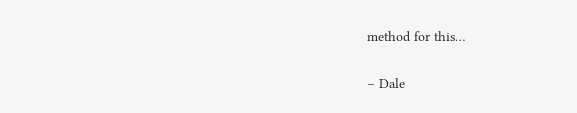method for this…

– Dale